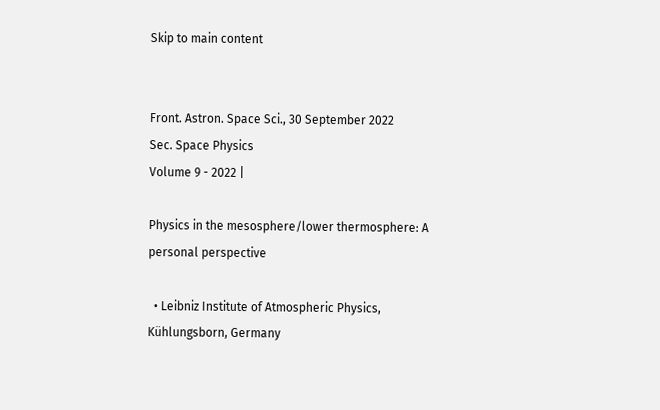Skip to main content


Front. Astron. Space Sci., 30 September 2022
Sec. Space Physics
Volume 9 - 2022 |

Physics in the mesosphere/lower thermosphere: A personal perspective

  • Leibniz Institute of Atmospheric Physics, Kühlungsborn, Germany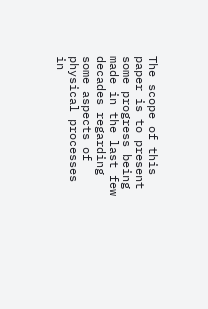The scope of this paper is to present some progress being made in the last few decades regarding some aspects of physical processes in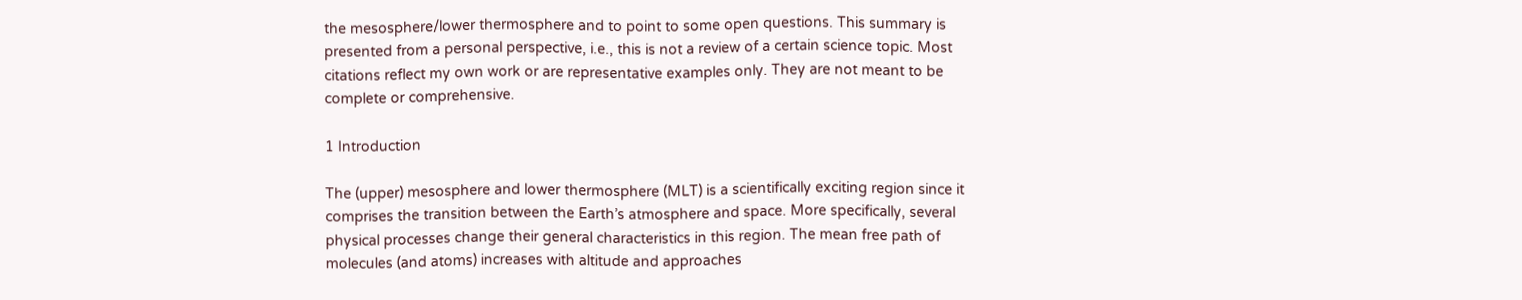the mesosphere/lower thermosphere and to point to some open questions. This summary is presented from a personal perspective, i.e., this is not a review of a certain science topic. Most citations reflect my own work or are representative examples only. They are not meant to be complete or comprehensive.

1 Introduction

The (upper) mesosphere and lower thermosphere (MLT) is a scientifically exciting region since it comprises the transition between the Earth’s atmosphere and space. More specifically, several physical processes change their general characteristics in this region. The mean free path of molecules (and atoms) increases with altitude and approaches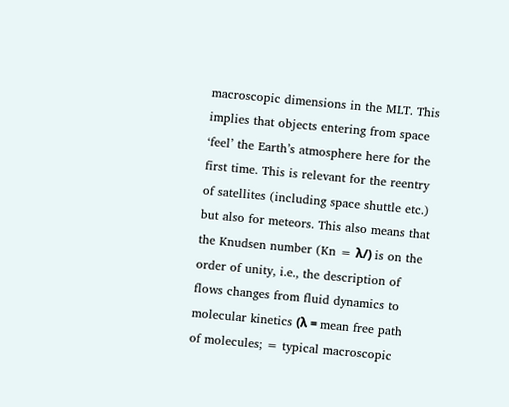macroscopic dimensions in the MLT. This implies that objects entering from space ‘feel’ the Earth’s atmosphere here for the first time. This is relevant for the reentry of satellites (including space shuttle etc.) but also for meteors. This also means that the Knudsen number (Kn = λ/) is on the order of unity, i.e., the description of flows changes from fluid dynamics to molecular kinetics (λ = mean free path of molecules; = typical macroscopic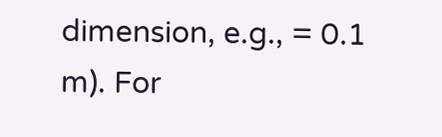dimension, e.g., = 0.1 m). For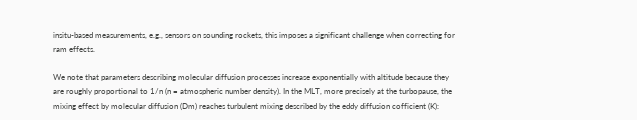insitu-based measurements, e.g., sensors on sounding rockets, this imposes a significant challenge when correcting for ram effects.

We note that parameters describing molecular diffusion processes increase exponentially with altitude because they are roughly proportional to 1/n (n = atmospheric number density). In the MLT, more precisely at the turbopause, the mixing effect by molecular diffusion (Dm) reaches turbulent mixing described by the eddy diffusion cofficient (K):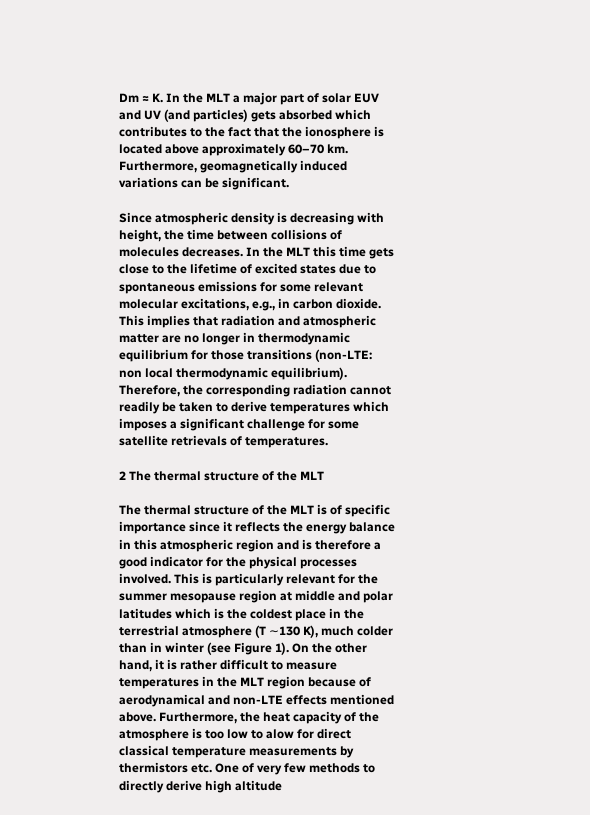Dm ≈ K. In the MLT a major part of solar EUV and UV (and particles) gets absorbed which contributes to the fact that the ionosphere is located above approximately 60–70 km. Furthermore, geomagnetically induced variations can be significant.

Since atmospheric density is decreasing with height, the time between collisions of molecules decreases. In the MLT this time gets close to the lifetime of excited states due to spontaneous emissions for some relevant molecular excitations, e.g., in carbon dioxide. This implies that radiation and atmospheric matter are no longer in thermodynamic equilibrium for those transitions (non-LTE: non local thermodynamic equilibrium). Therefore, the corresponding radiation cannot readily be taken to derive temperatures which imposes a significant challenge for some satellite retrievals of temperatures.

2 The thermal structure of the MLT

The thermal structure of the MLT is of specific importance since it reflects the energy balance in this atmospheric region and is therefore a good indicator for the physical processes involved. This is particularly relevant for the summer mesopause region at middle and polar latitudes which is the coldest place in the terrestrial atmosphere (T ∼130 K), much colder than in winter (see Figure 1). On the other hand, it is rather difficult to measure temperatures in the MLT region because of aerodynamical and non-LTE effects mentioned above. Furthermore, the heat capacity of the atmosphere is too low to alow for direct classical temperature measurements by thermistors etc. One of very few methods to directly derive high altitude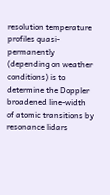resolution temperature profiles quasi-permanently (depending on weather conditions) is to determine the Doppler broadened line-width of atomic transitions by resonance lidars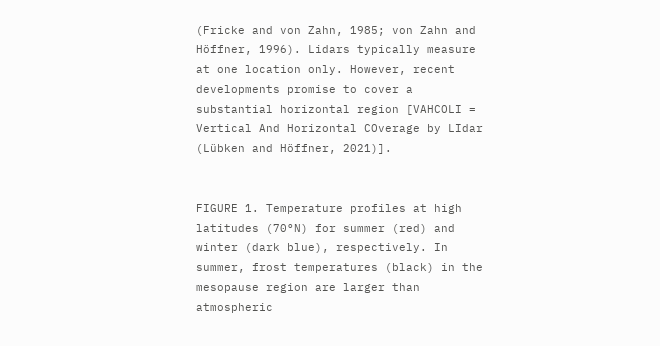(Fricke and von Zahn, 1985; von Zahn and Höffner, 1996). Lidars typically measure at one location only. However, recent developments promise to cover a substantial horizontal region [VAHCOLI = Vertical And Horizontal COverage by LIdar (Lübken and Höffner, 2021)].


FIGURE 1. Temperature profiles at high latitudes (70°N) for summer (red) and winter (dark blue), respectively. In summer, frost temperatures (black) in the mesopause region are larger than atmospheric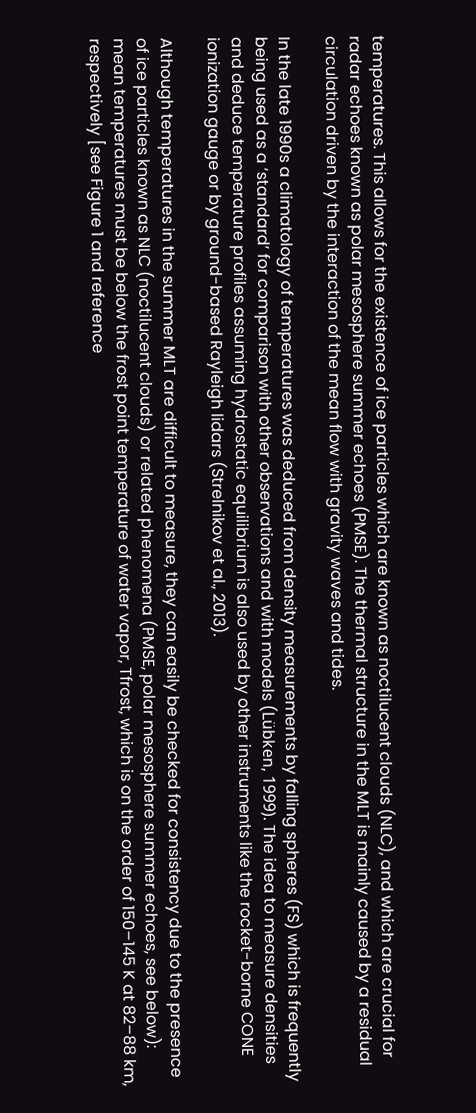temperatures. This allows for the existence of ice particles which are known as noctilucent clouds (NLC), and which are crucial for radar echoes known as polar mesosphere summer echoes (PMSE). The thermal structure in the MLT is mainly caused by a residual circulation driven by the interaction of the mean flow with gravity waves and tides.

In the late 1990s a climatology of temperatures was deduced from density measurements by falling spheres (FS) which is frequently being used as a ‘standard’ for comparison with other observations and with models (Lübken, 1999). The idea to measure densities and deduce temperature profiles assuming hydrostatic equilibrium is also used by other instruments like the rocket-borne CONE ionization gauge or by ground-based Rayleigh lidars (Strelnikov et al., 2013).

Although temperatures in the summer MLT are difficult to measure, they can easily be checked for consistency due to the presence of ice particles known as NLC (noctilucent clouds) or related phenomena (PMSE, polar mesosphere summer echoes, see below): mean temperatures must be below the frost point temperature of water vapor, Tfrost, which is on the order of 150–145 K at 82–88 km, respectively [see Figure 1 and reference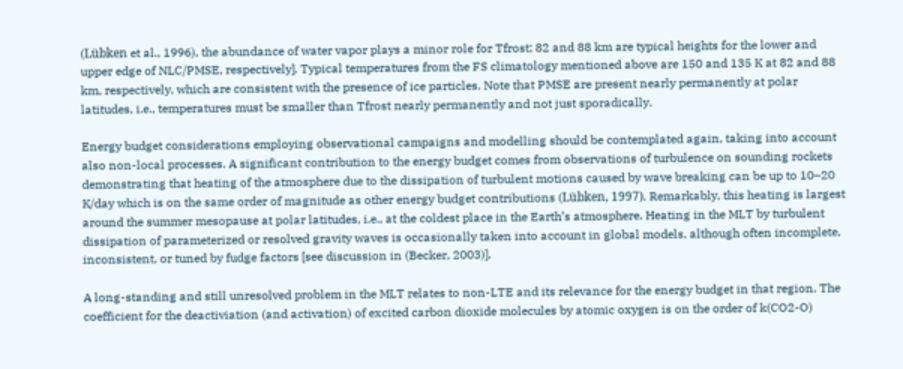(Lübken et al., 1996), the abundance of water vapor plays a minor role for Tfrost; 82 and 88 km are typical heights for the lower and upper edge of NLC/PMSE, respectively]. Typical temperatures from the FS climatology mentioned above are 150 and 135 K at 82 and 88 km, respectively, which are consistent with the presence of ice particles. Note that PMSE are present nearly permanently at polar latitudes, i.e., temperatures must be smaller than Tfrost nearly permanently and not just sporadically.

Energy budget considerations employing observational campaigns and modelling should be contemplated again, taking into account also non-local processes. A significant contribution to the energy budget comes from observations of turbulence on sounding rockets demonstrating that heating of the atmosphere due to the dissipation of turbulent motions caused by wave breaking can be up to 10–20 K/day which is on the same order of magnitude as other energy budget contributions (Lübken, 1997). Remarkably, this heating is largest around the summer mesopause at polar latitudes, i.e., at the coldest place in the Earth’s atmosphere. Heating in the MLT by turbulent dissipation of parameterized or resolved gravity waves is occasionally taken into account in global models, although often incomplete, inconsistent, or tuned by fudge factors [see discussion in (Becker, 2003)].

A long-standing and still unresolved problem in the MLT relates to non-LTE and its relevance for the energy budget in that region. The coefficient for the deactiviation (and activation) of excited carbon dioxide molecules by atomic oxygen is on the order of k(CO2-O)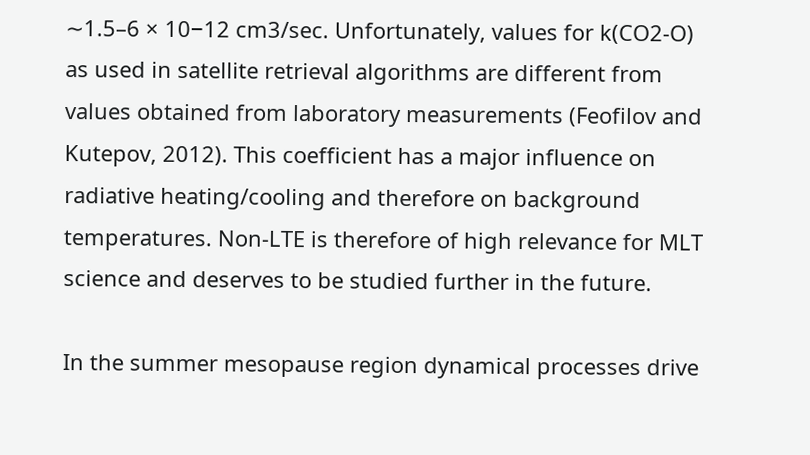∼1.5–6 × 10−12 cm3/sec. Unfortunately, values for k(CO2-O) as used in satellite retrieval algorithms are different from values obtained from laboratory measurements (Feofilov and Kutepov, 2012). This coefficient has a major influence on radiative heating/cooling and therefore on background temperatures. Non-LTE is therefore of high relevance for MLT science and deserves to be studied further in the future.

In the summer mesopause region dynamical processes drive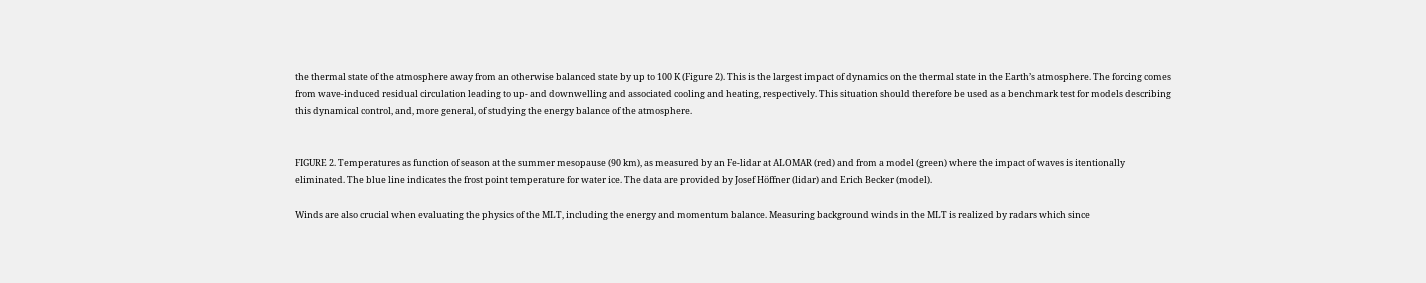the thermal state of the atmosphere away from an otherwise balanced state by up to 100 K (Figure 2). This is the largest impact of dynamics on the thermal state in the Earth’s atmosphere. The forcing comes from wave-induced residual circulation leading to up- and downwelling and associated cooling and heating, respectively. This situation should therefore be used as a benchmark test for models describing this dynamical control, and, more general, of studying the energy balance of the atmosphere.


FIGURE 2. Temperatures as function of season at the summer mesopause (90 km), as measured by an Fe-lidar at ALOMAR (red) and from a model (green) where the impact of waves is itentionally eliminated. The blue line indicates the frost point temperature for water ice. The data are provided by Josef Höffner (lidar) and Erich Becker (model).

Winds are also crucial when evaluating the physics of the MLT, including the energy and momentum balance. Measuring background winds in the MLT is realized by radars which since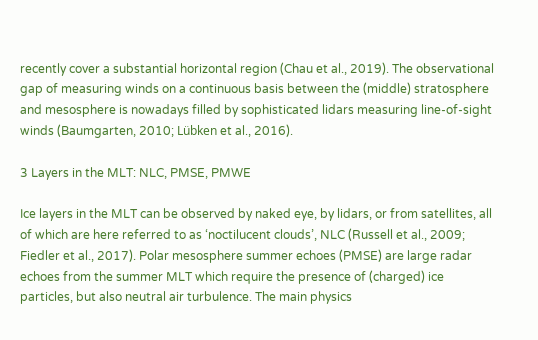recently cover a substantial horizontal region (Chau et al., 2019). The observational gap of measuring winds on a continuous basis between the (middle) stratosphere and mesosphere is nowadays filled by sophisticated lidars measuring line-of-sight winds (Baumgarten, 2010; Lübken et al., 2016).

3 Layers in the MLT: NLC, PMSE, PMWE

Ice layers in the MLT can be observed by naked eye, by lidars, or from satellites, all of which are here referred to as ‘noctilucent clouds’, NLC (Russell et al., 2009; Fiedler et al., 2017). Polar mesosphere summer echoes (PMSE) are large radar echoes from the summer MLT which require the presence of (charged) ice particles, but also neutral air turbulence. The main physics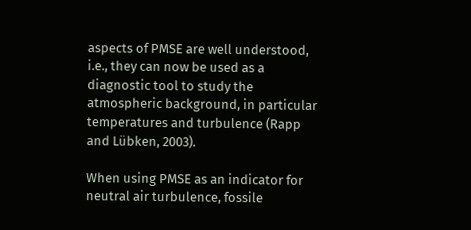aspects of PMSE are well understood, i.e., they can now be used as a diagnostic tool to study the atmospheric background, in particular temperatures and turbulence (Rapp and Lübken, 2003).

When using PMSE as an indicator for neutral air turbulence, fossile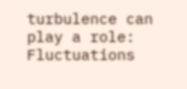turbulence can play a role: Fluctuations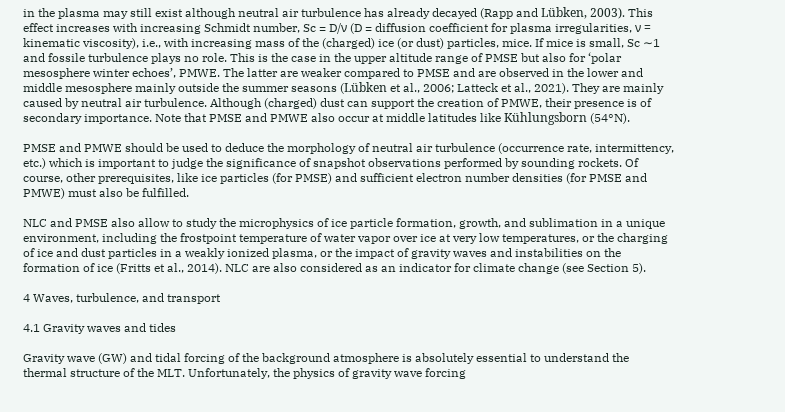in the plasma may still exist although neutral air turbulence has already decayed (Rapp and Lübken, 2003). This effect increases with increasing Schmidt number, Sc = D/ν (D = diffusion coefficient for plasma irregularities, ν = kinematic viscosity), i.e., with increasing mass of the (charged) ice (or dust) particles, mice. If mice is small, Sc ∼1 and fossile turbulence plays no role. This is the case in the upper altitude range of PMSE but also for ‘polar mesosphere winter echoes’, PMWE. The latter are weaker compared to PMSE and are observed in the lower and middle mesosphere mainly outside the summer seasons (Lübken et al., 2006; Latteck et al., 2021). They are mainly caused by neutral air turbulence. Although (charged) dust can support the creation of PMWE, their presence is of secondary importance. Note that PMSE and PMWE also occur at middle latitudes like Kühlungsborn (54°N).

PMSE and PMWE should be used to deduce the morphology of neutral air turbulence (occurrence rate, intermittency, etc.) which is important to judge the significance of snapshot observations performed by sounding rockets. Of course, other prerequisites, like ice particles (for PMSE) and sufficient electron number densities (for PMSE and PMWE) must also be fulfilled.

NLC and PMSE also allow to study the microphysics of ice particle formation, growth, and sublimation in a unique environment, including the frostpoint temperature of water vapor over ice at very low temperatures, or the charging of ice and dust particles in a weakly ionized plasma, or the impact of gravity waves and instabilities on the formation of ice (Fritts et al., 2014). NLC are also considered as an indicator for climate change (see Section 5).

4 Waves, turbulence, and transport

4.1 Gravity waves and tides

Gravity wave (GW) and tidal forcing of the background atmosphere is absolutely essential to understand the thermal structure of the MLT. Unfortunately, the physics of gravity wave forcing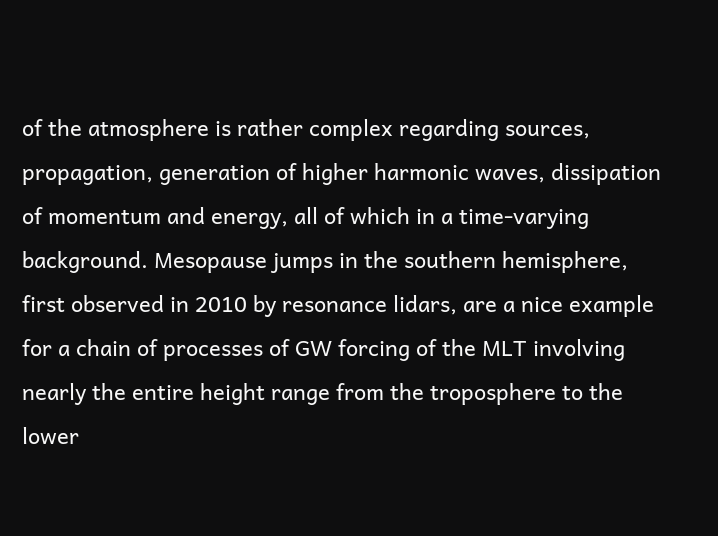of the atmosphere is rather complex regarding sources, propagation, generation of higher harmonic waves, dissipation of momentum and energy, all of which in a time-varying background. Mesopause jumps in the southern hemisphere, first observed in 2010 by resonance lidars, are a nice example for a chain of processes of GW forcing of the MLT involving nearly the entire height range from the troposphere to the lower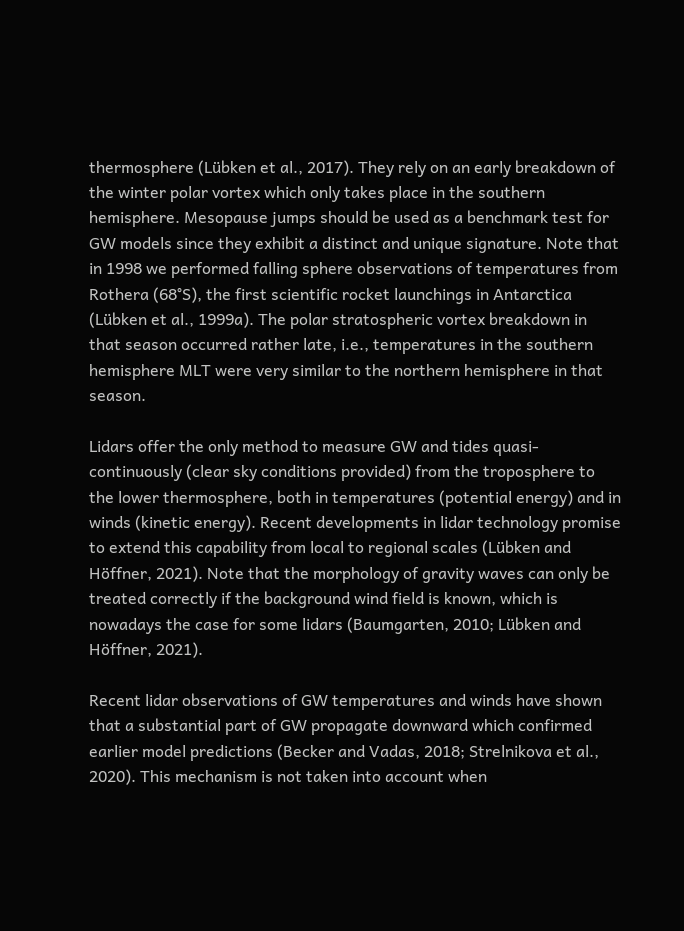thermosphere (Lübken et al., 2017). They rely on an early breakdown of the winter polar vortex which only takes place in the southern hemisphere. Mesopause jumps should be used as a benchmark test for GW models since they exhibit a distinct and unique signature. Note that in 1998 we performed falling sphere observations of temperatures from Rothera (68°S), the first scientific rocket launchings in Antarctica (Lübken et al., 1999a). The polar stratospheric vortex breakdown in that season occurred rather late, i.e., temperatures in the southern hemisphere MLT were very similar to the northern hemisphere in that season.

Lidars offer the only method to measure GW and tides quasi-continuously (clear sky conditions provided) from the troposphere to the lower thermosphere, both in temperatures (potential energy) and in winds (kinetic energy). Recent developments in lidar technology promise to extend this capability from local to regional scales (Lübken and Höffner, 2021). Note that the morphology of gravity waves can only be treated correctly if the background wind field is known, which is nowadays the case for some lidars (Baumgarten, 2010; Lübken and Höffner, 2021).

Recent lidar observations of GW temperatures and winds have shown that a substantial part of GW propagate downward which confirmed earlier model predictions (Becker and Vadas, 2018; Strelnikova et al., 2020). This mechanism is not taken into account when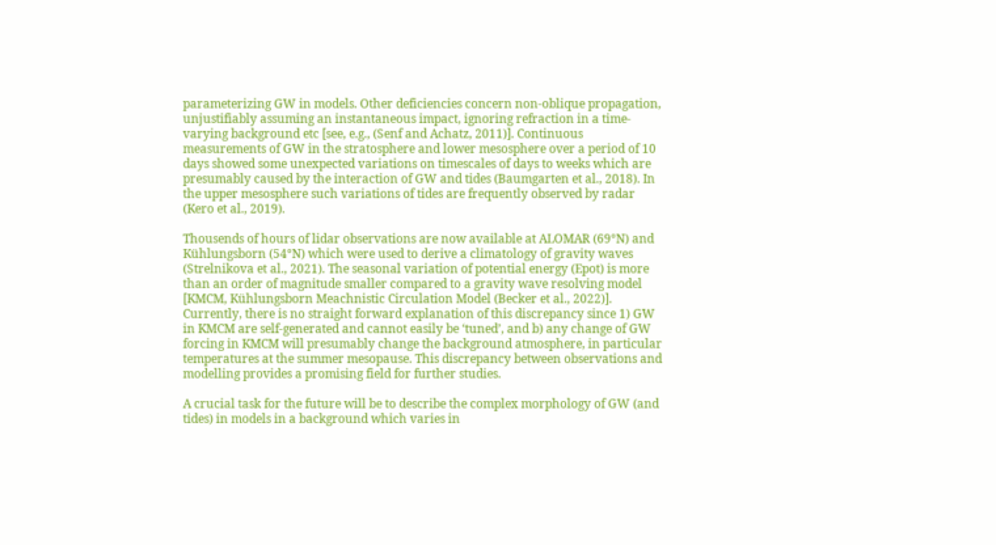parameterizing GW in models. Other deficiencies concern non-oblique propagation, unjustifiably assuming an instantaneous impact, ignoring refraction in a time-varying background etc [see, e.g., (Senf and Achatz, 2011)]. Continuous measurements of GW in the stratosphere and lower mesosphere over a period of 10 days showed some unexpected variations on timescales of days to weeks which are presumably caused by the interaction of GW and tides (Baumgarten et al., 2018). In the upper mesosphere such variations of tides are frequently observed by radar (Kero et al., 2019).

Thousends of hours of lidar observations are now available at ALOMAR (69°N) and Kühlungsborn (54°N) which were used to derive a climatology of gravity waves (Strelnikova et al., 2021). The seasonal variation of potential energy (Epot) is more than an order of magnitude smaller compared to a gravity wave resolving model [KMCM, Kühlungsborn Meachnistic Circulation Model (Becker et al., 2022)]. Currently, there is no straight forward explanation of this discrepancy since 1) GW in KMCM are self-generated and cannot easily be ‘tuned’, and b) any change of GW forcing in KMCM will presumably change the background atmosphere, in particular temperatures at the summer mesopause. This discrepancy between observations and modelling provides a promising field for further studies.

A crucial task for the future will be to describe the complex morphology of GW (and tides) in models in a background which varies in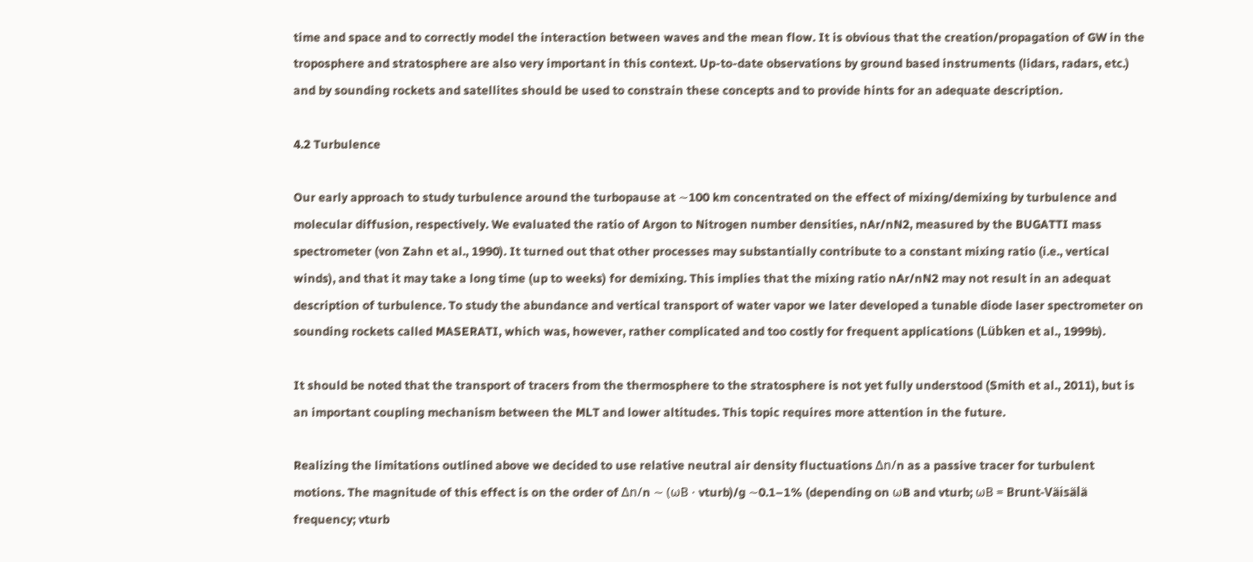time and space and to correctly model the interaction between waves and the mean flow. It is obvious that the creation/propagation of GW in the troposphere and stratosphere are also very important in this context. Up-to-date observations by ground based instruments (lidars, radars, etc.) and by sounding rockets and satellites should be used to constrain these concepts and to provide hints for an adequate description.

4.2 Turbulence

Our early approach to study turbulence around the turbopause at ∼100 km concentrated on the effect of mixing/demixing by turbulence and molecular diffusion, respectively. We evaluated the ratio of Argon to Nitrogen number densities, nAr/nN2, measured by the BUGATTI mass spectrometer (von Zahn et al., 1990). It turned out that other processes may substantially contribute to a constant mixing ratio (i.e., vertical winds), and that it may take a long time (up to weeks) for demixing. This implies that the mixing ratio nAr/nN2 may not result in an adequat description of turbulence. To study the abundance and vertical transport of water vapor we later developed a tunable diode laser spectrometer on sounding rockets called MASERATI, which was, however, rather complicated and too costly for frequent applications (Lübken et al., 1999b).

It should be noted that the transport of tracers from the thermosphere to the stratosphere is not yet fully understood (Smith et al., 2011), but is an important coupling mechanism between the MLT and lower altitudes. This topic requires more attention in the future.

Realizing the limitations outlined above we decided to use relative neutral air density fluctuations Δn/n as a passive tracer for turbulent motions. The magnitude of this effect is on the order of Δn/n ∼ (ωB ⋅ vturb)/g ∼0.1–1% (depending on ωB and vturb; ωB = Brunt-Väisälä frequency; vturb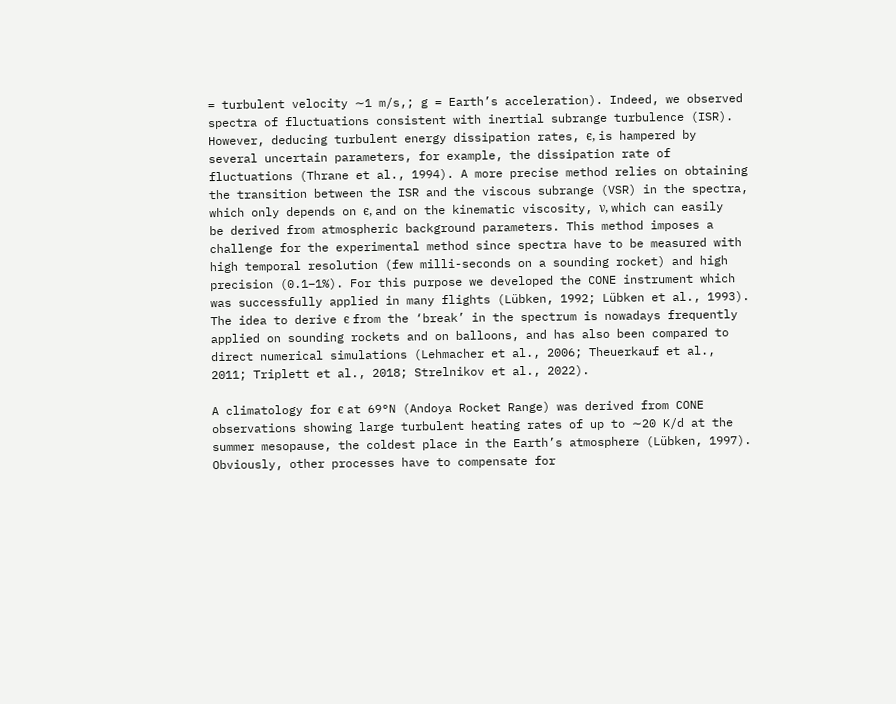= turbulent velocity ∼1 m/s,; g = Earth’s acceleration). Indeed, we observed spectra of fluctuations consistent with inertial subrange turbulence (ISR). However, deducing turbulent energy dissipation rates, ϵ, is hampered by several uncertain parameters, for example, the dissipation rate of fluctuations (Thrane et al., 1994). A more precise method relies on obtaining the transition between the ISR and the viscous subrange (VSR) in the spectra, which only depends on ϵ, and on the kinematic viscosity, ν, which can easily be derived from atmospheric background parameters. This method imposes a challenge for the experimental method since spectra have to be measured with high temporal resolution (few milli-seconds on a sounding rocket) and high precision (0.1–1%). For this purpose we developed the CONE instrument which was successfully applied in many flights (Lübken, 1992; Lübken et al., 1993). The idea to derive ϵ from the ‘break’ in the spectrum is nowadays frequently applied on sounding rockets and on balloons, and has also been compared to direct numerical simulations (Lehmacher et al., 2006; Theuerkauf et al., 2011; Triplett et al., 2018; Strelnikov et al., 2022).

A climatology for ϵ at 69°N (Andoya Rocket Range) was derived from CONE observations showing large turbulent heating rates of up to ∼20 K/d at the summer mesopause, the coldest place in the Earth’s atmosphere (Lübken, 1997). Obviously, other processes have to compensate for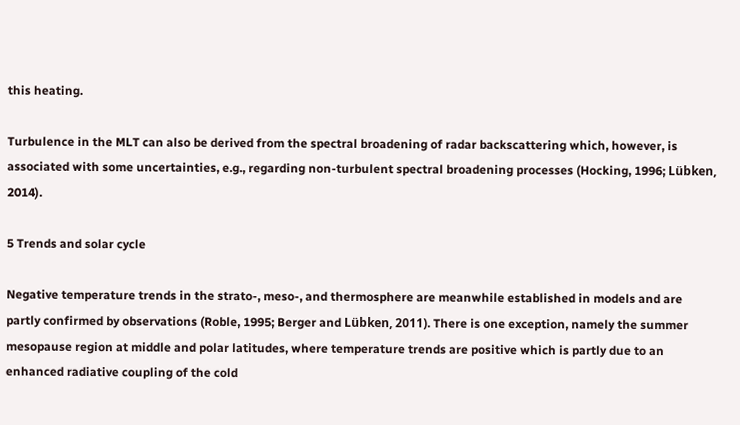this heating.

Turbulence in the MLT can also be derived from the spectral broadening of radar backscattering which, however, is associated with some uncertainties, e.g., regarding non-turbulent spectral broadening processes (Hocking, 1996; Lübken, 2014).

5 Trends and solar cycle

Negative temperature trends in the strato-, meso-, and thermosphere are meanwhile established in models and are partly confirmed by observations (Roble, 1995; Berger and Lübken, 2011). There is one exception, namely the summer mesopause region at middle and polar latitudes, where temperature trends are positive which is partly due to an enhanced radiative coupling of the cold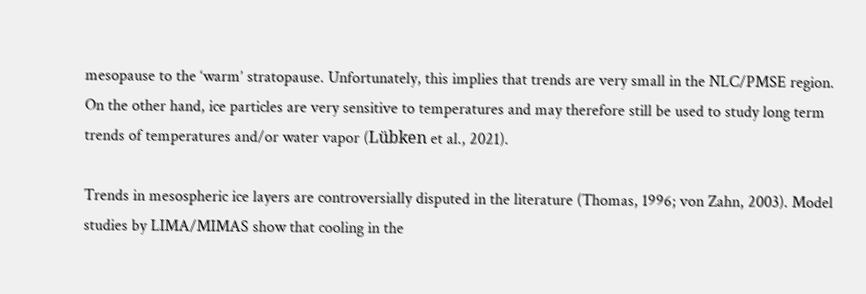mesopause to the ‘warm’ stratopause. Unfortunately, this implies that trends are very small in the NLC/PMSE region. On the other hand, ice particles are very sensitive to temperatures and may therefore still be used to study long term trends of temperatures and/or water vapor (Lübken et al., 2021).

Trends in mesospheric ice layers are controversially disputed in the literature (Thomas, 1996; von Zahn, 2003). Model studies by LIMA/MIMAS show that cooling in the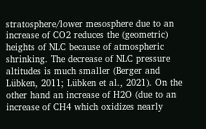stratosphere/lower mesosphere due to an increase of CO2 reduces the (geometric) heights of NLC because of atmospheric shrinking. The decrease of NLC pressure altitudes is much smaller (Berger and Lübken, 2011; Lübken et al., 2021). On the other hand an increase of H2O (due to an increase of CH4 which oxidizes nearly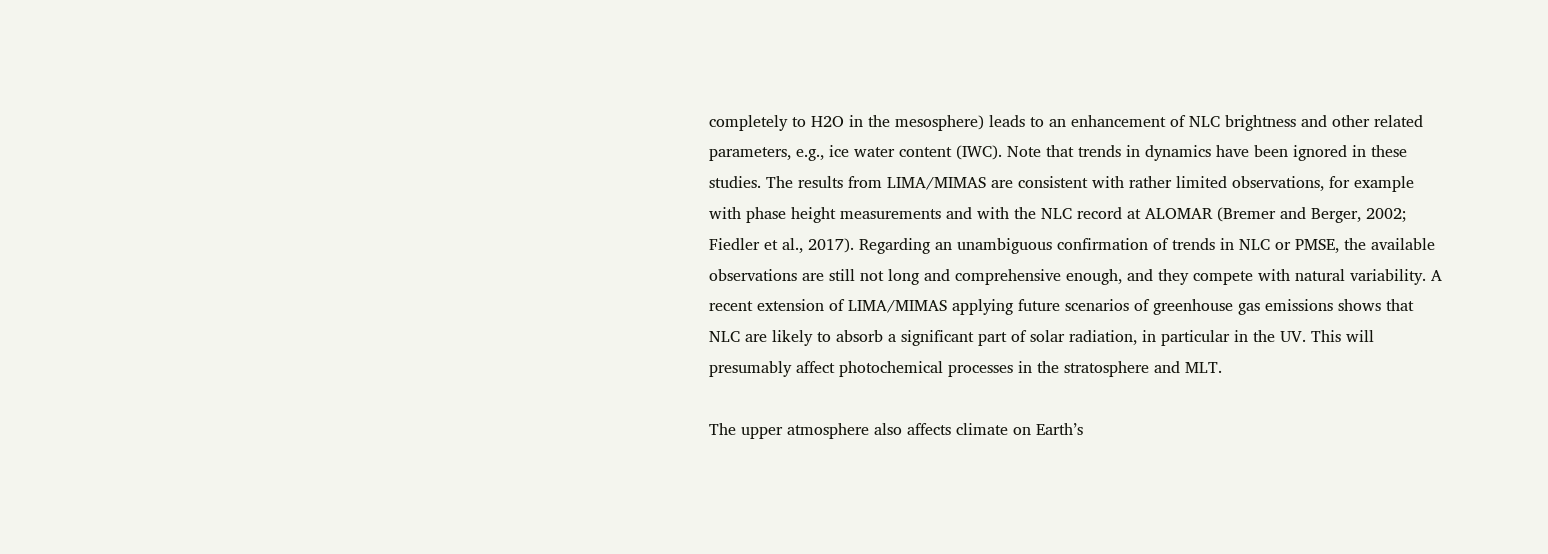completely to H2O in the mesosphere) leads to an enhancement of NLC brightness and other related parameters, e.g., ice water content (IWC). Note that trends in dynamics have been ignored in these studies. The results from LIMA/MIMAS are consistent with rather limited observations, for example with phase height measurements and with the NLC record at ALOMAR (Bremer and Berger, 2002; Fiedler et al., 2017). Regarding an unambiguous confirmation of trends in NLC or PMSE, the available observations are still not long and comprehensive enough, and they compete with natural variability. A recent extension of LIMA/MIMAS applying future scenarios of greenhouse gas emissions shows that NLC are likely to absorb a significant part of solar radiation, in particular in the UV. This will presumably affect photochemical processes in the stratosphere and MLT.

The upper atmosphere also affects climate on Earth’s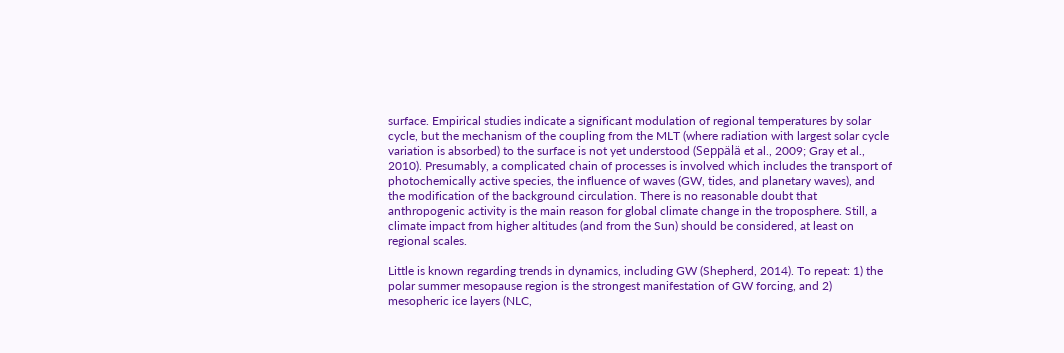surface. Empirical studies indicate a significant modulation of regional temperatures by solar cycle, but the mechanism of the coupling from the MLT (where radiation with largest solar cycle variation is absorbed) to the surface is not yet understood (Seppälä et al., 2009; Gray et al., 2010). Presumably, a complicated chain of processes is involved which includes the transport of photochemically active species, the influence of waves (GW, tides, and planetary waves), and the modification of the background circulation. There is no reasonable doubt that anthropogenic activity is the main reason for global climate change in the troposphere. Still, a climate impact from higher altitudes (and from the Sun) should be considered, at least on regional scales.

Little is known regarding trends in dynamics, including GW (Shepherd, 2014). To repeat: 1) the polar summer mesopause region is the strongest manifestation of GW forcing, and 2) mesopheric ice layers (NLC,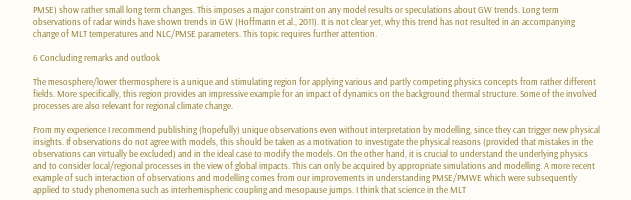PMSE) show rather small long term changes. This imposes a major constraint on any model results or speculations about GW trends. Long term observations of radar winds have shown trends in GW (Hoffmann et al., 2011). It is not clear yet, why this trend has not resulted in an accompanying change of MLT temperatures and NLC/PMSE parameters. This topic requires further attention.

6 Concluding remarks and outlook

The mesosphere/lower thermosphere is a unique and stimulating region for applying various and partly competing physics concepts from rather different fields. More specifically, this region provides an impressive example for an impact of dynamics on the background thermal structure. Some of the involved processes are also relevant for regional climate change.

From my experience I recommend publishing (hopefully) unique observations even without interpretation by modelling, since they can trigger new physical insights. If observations do not agree with models, this should be taken as a motivation to investigate the physical reasons (provided that mistakes in the observations can virtually be excluded) and in the ideal case to modify the models. On the other hand, it is crucial to understand the underlying physics and to consider local/regional processes in the view of global impacts. This can only be acquired by appropriate simulations and modelling. A more recent example of such interaction of observations and modelling comes from our improvements in understanding PMSE/PMWE which were subsequently applied to study phenomena such as interhemispheric coupling and mesopause jumps. I think that science in the MLT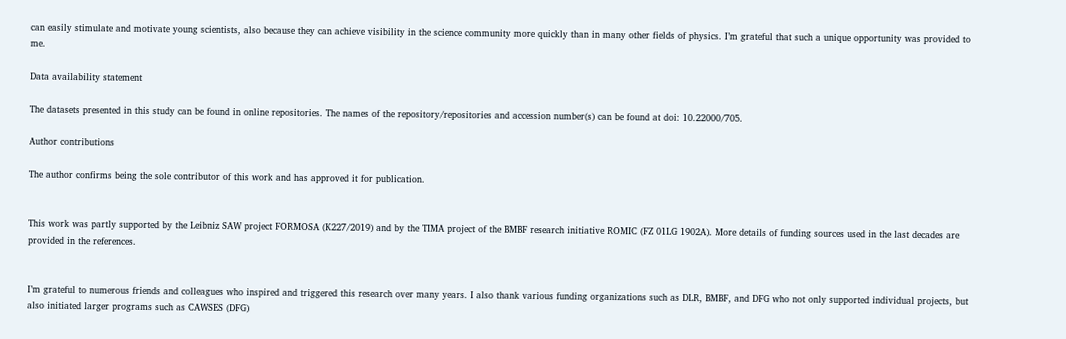can easily stimulate and motivate young scientists, also because they can achieve visibility in the science community more quickly than in many other fields of physics. I’m grateful that such a unique opportunity was provided to me.

Data availability statement

The datasets presented in this study can be found in online repositories. The names of the repository/repositories and accession number(s) can be found at doi: 10.22000/705.

Author contributions

The author confirms being the sole contributor of this work and has approved it for publication.


This work was partly supported by the Leibniz SAW project FORMOSA (K227/2019) and by the TIMA project of the BMBF research initiative ROMIC (FZ 01LG 1902A). More details of funding sources used in the last decades are provided in the references.


I’m grateful to numerous friends and colleagues who inspired and triggered this research over many years. I also thank various funding organizations such as DLR, BMBF, and DFG who not only supported individual projects, but also initiated larger programs such as CAWSES (DFG)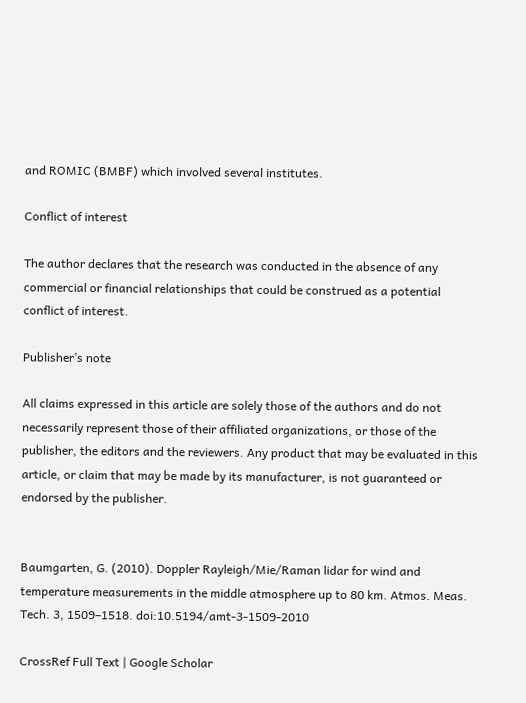and ROMIC (BMBF) which involved several institutes.

Conflict of interest

The author declares that the research was conducted in the absence of any commercial or financial relationships that could be construed as a potential conflict of interest.

Publisher’s note

All claims expressed in this article are solely those of the authors and do not necessarily represent those of their affiliated organizations, or those of the publisher, the editors and the reviewers. Any product that may be evaluated in this article, or claim that may be made by its manufacturer, is not guaranteed or endorsed by the publisher.


Baumgarten, G. (2010). Doppler Rayleigh/Mie/Raman lidar for wind and temperature measurements in the middle atmosphere up to 80 km. Atmos. Meas. Tech. 3, 1509–1518. doi:10.5194/amt-3-1509-2010

CrossRef Full Text | Google Scholar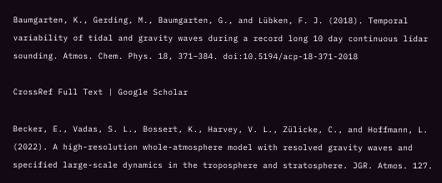Baumgarten, K., Gerding, M., Baumgarten, G., and Lübken, F. J. (2018). Temporal variability of tidal and gravity waves during a record long 10 day continuous lidar sounding. Atmos. Chem. Phys. 18, 371–384. doi:10.5194/acp-18-371-2018

CrossRef Full Text | Google Scholar

Becker, E., Vadas, S. L., Bossert, K., Harvey, V. L., Zülicke, C., and Hoffmann, L. (2022). A high-resolution whole-atmosphere model with resolved gravity waves and specified large-scale dynamics in the troposphere and stratosphere. JGR. Atmos. 127.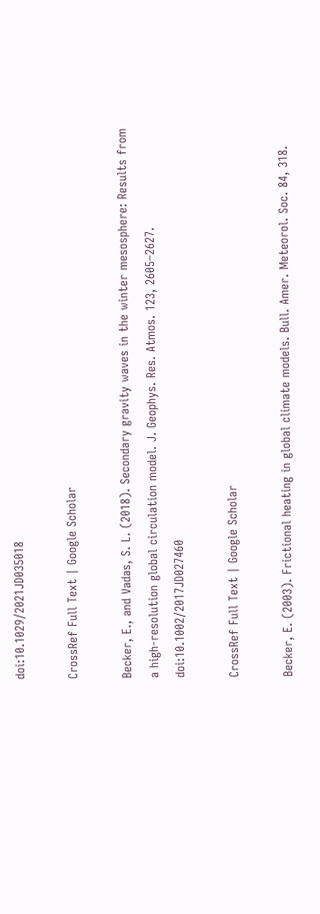doi:10.1029/2021JD035018

CrossRef Full Text | Google Scholar

Becker, E., and Vadas, S. L. (2018). Secondary gravity waves in the winter mesosphere: Results from a high-resolution global circulation model. J. Geophys. Res. Atmos. 123, 2605–2627. doi:10.1002/2017JD027460

CrossRef Full Text | Google Scholar

Becker, E. (2003). Frictional heating in global climate models. Bull. Amer. Meteorol. Soc. 84, 318.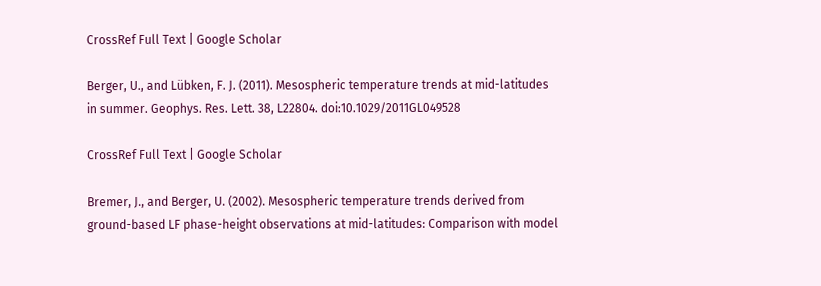CrossRef Full Text | Google Scholar

Berger, U., and Lübken, F. J. (2011). Mesospheric temperature trends at mid-latitudes in summer. Geophys. Res. Lett. 38, L22804. doi:10.1029/2011GL049528

CrossRef Full Text | Google Scholar

Bremer, J., and Berger, U. (2002). Mesospheric temperature trends derived from ground-based LF phase-height observations at mid-latitudes: Comparison with model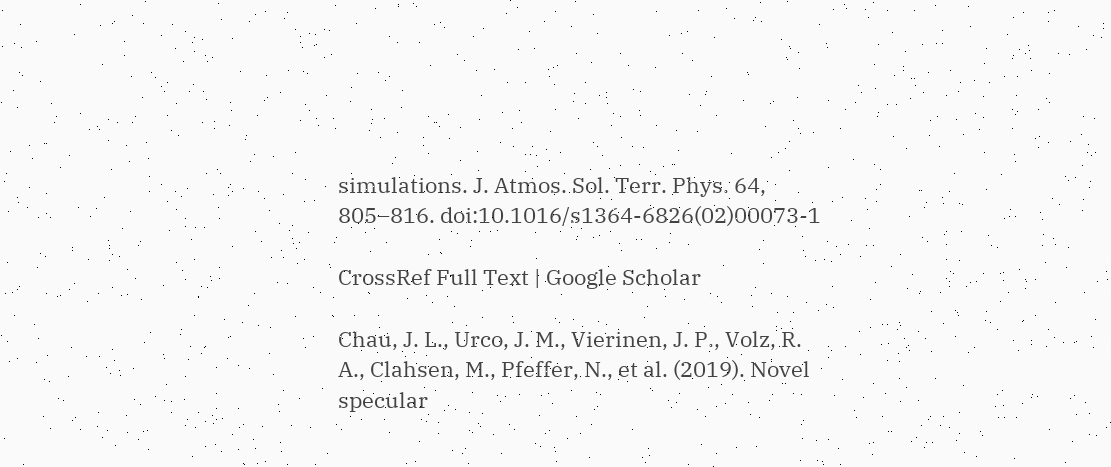simulations. J. Atmos. Sol. Terr. Phys. 64, 805–816. doi:10.1016/s1364-6826(02)00073-1

CrossRef Full Text | Google Scholar

Chau, J. L., Urco, J. M., Vierinen, J. P., Volz, R. A., Clahsen, M., Pfeffer, N., et al. (2019). Novel specular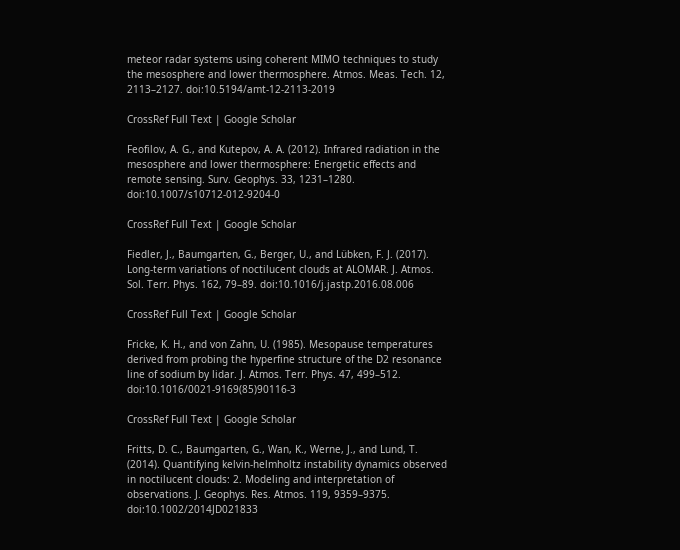meteor radar systems using coherent MIMO techniques to study the mesosphere and lower thermosphere. Atmos. Meas. Tech. 12, 2113–2127. doi:10.5194/amt-12-2113-2019

CrossRef Full Text | Google Scholar

Feofilov, A. G., and Kutepov, A. A. (2012). Infrared radiation in the mesosphere and lower thermosphere: Energetic effects and remote sensing. Surv. Geophys. 33, 1231–1280. doi:10.1007/s10712-012-9204-0

CrossRef Full Text | Google Scholar

Fiedler, J., Baumgarten, G., Berger, U., and Lübken, F. J. (2017). Long-term variations of noctilucent clouds at ALOMAR. J. Atmos. Sol. Terr. Phys. 162, 79–89. doi:10.1016/j.jastp.2016.08.006

CrossRef Full Text | Google Scholar

Fricke, K. H., and von Zahn, U. (1985). Mesopause temperatures derived from probing the hyperfine structure of the D2 resonance line of sodium by lidar. J. Atmos. Terr. Phys. 47, 499–512. doi:10.1016/0021-9169(85)90116-3

CrossRef Full Text | Google Scholar

Fritts, D. C., Baumgarten, G., Wan, K., Werne, J., and Lund, T. (2014). Quantifying kelvin-helmholtz instability dynamics observed in noctilucent clouds: 2. Modeling and interpretation of observations. J. Geophys. Res. Atmos. 119, 9359–9375. doi:10.1002/2014JD021833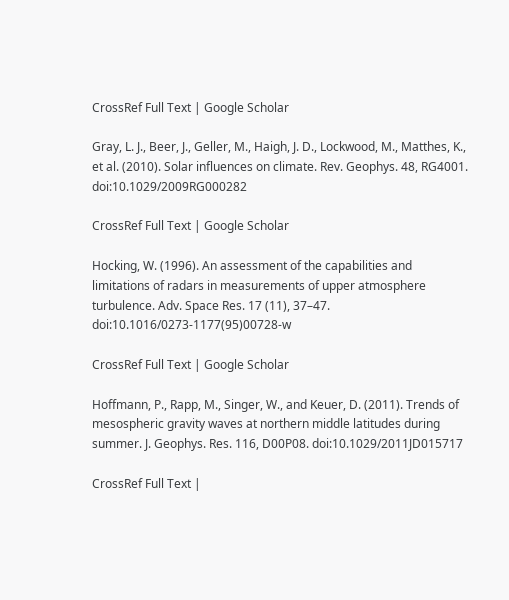CrossRef Full Text | Google Scholar

Gray, L. J., Beer, J., Geller, M., Haigh, J. D., Lockwood, M., Matthes, K., et al. (2010). Solar influences on climate. Rev. Geophys. 48, RG4001. doi:10.1029/2009RG000282

CrossRef Full Text | Google Scholar

Hocking, W. (1996). An assessment of the capabilities and limitations of radars in measurements of upper atmosphere turbulence. Adv. Space Res. 17 (11), 37–47. doi:10.1016/0273-1177(95)00728-w

CrossRef Full Text | Google Scholar

Hoffmann, P., Rapp, M., Singer, W., and Keuer, D. (2011). Trends of mesospheric gravity waves at northern middle latitudes during summer. J. Geophys. Res. 116, D00P08. doi:10.1029/2011JD015717

CrossRef Full Text |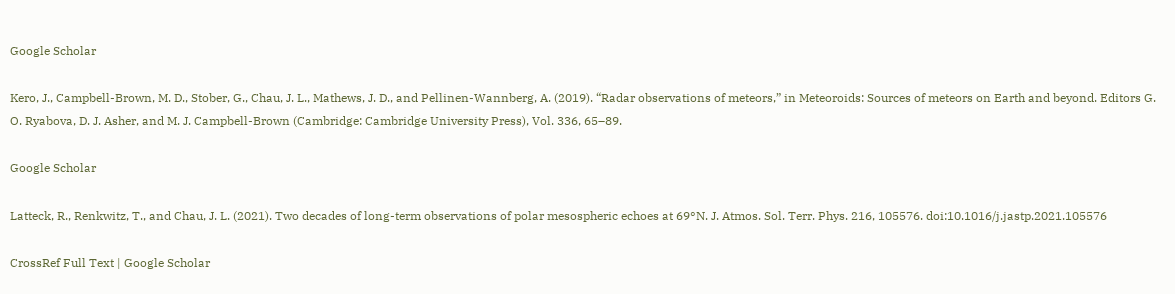Google Scholar

Kero, J., Campbell-Brown, M. D., Stober, G., Chau, J. L., Mathews, J. D., and Pellinen-Wannberg, A. (2019). “Radar observations of meteors,” in Meteoroids: Sources of meteors on Earth and beyond. Editors G. O. Ryabova, D. J. Asher, and M. J. Campbell-Brown (Cambridge: Cambridge University Press), Vol. 336, 65–89.

Google Scholar

Latteck, R., Renkwitz, T., and Chau, J. L. (2021). Two decades of long-term observations of polar mesospheric echoes at 69°N. J. Atmos. Sol. Terr. Phys. 216, 105576. doi:10.1016/j.jastp.2021.105576

CrossRef Full Text | Google Scholar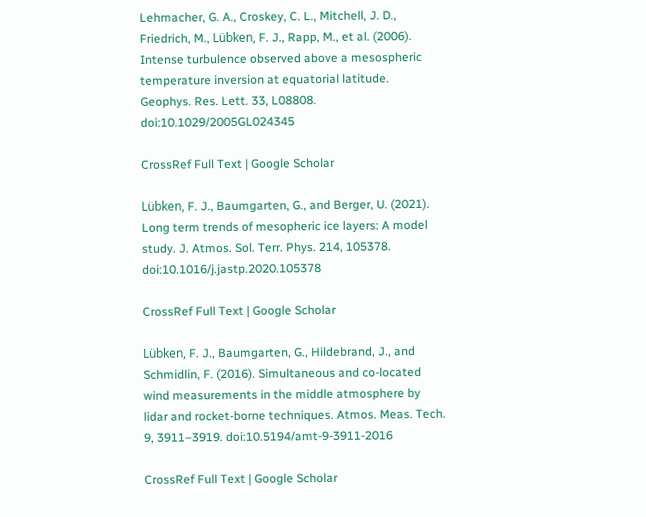Lehmacher, G. A., Croskey, C. L., Mitchell, J. D., Friedrich, M., Lübken, F. J., Rapp, M., et al. (2006). Intense turbulence observed above a mesospheric temperature inversion at equatorial latitude. Geophys. Res. Lett. 33, L08808. doi:10.1029/2005GL024345

CrossRef Full Text | Google Scholar

Lübken, F. J., Baumgarten, G., and Berger, U. (2021). Long term trends of mesopheric ice layers: A model study. J. Atmos. Sol. Terr. Phys. 214, 105378. doi:10.1016/j.jastp.2020.105378

CrossRef Full Text | Google Scholar

Lübken, F. J., Baumgarten, G., Hildebrand, J., and Schmidlin, F. (2016). Simultaneous and co-located wind measurements in the middle atmosphere by lidar and rocket-borne techniques. Atmos. Meas. Tech. 9, 3911–3919. doi:10.5194/amt-9-3911-2016

CrossRef Full Text | Google Scholar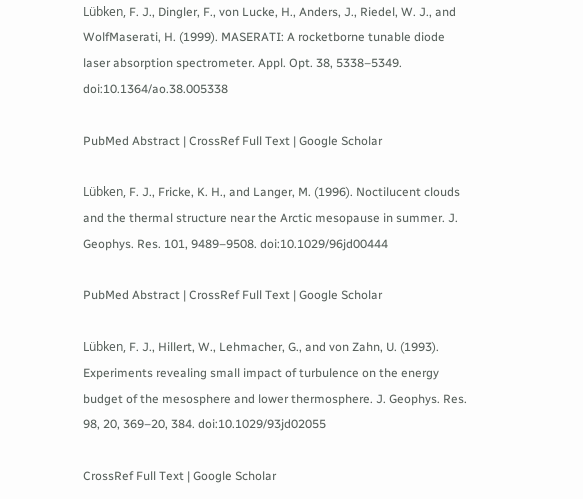Lübken, F. J., Dingler, F., von Lucke, H., Anders, J., Riedel, W. J., and WolfMaserati, H. (1999). MASERATI: A rocketborne tunable diode laser absorption spectrometer. Appl. Opt. 38, 5338–5349. doi:10.1364/ao.38.005338

PubMed Abstract | CrossRef Full Text | Google Scholar

Lübken, F. J., Fricke, K. H., and Langer, M. (1996). Noctilucent clouds and the thermal structure near the Arctic mesopause in summer. J. Geophys. Res. 101, 9489–9508. doi:10.1029/96jd00444

PubMed Abstract | CrossRef Full Text | Google Scholar

Lübken, F. J., Hillert, W., Lehmacher, G., and von Zahn, U. (1993). Experiments revealing small impact of turbulence on the energy budget of the mesosphere and lower thermosphere. J. Geophys. Res. 98, 20, 369–20, 384. doi:10.1029/93jd02055

CrossRef Full Text | Google Scholar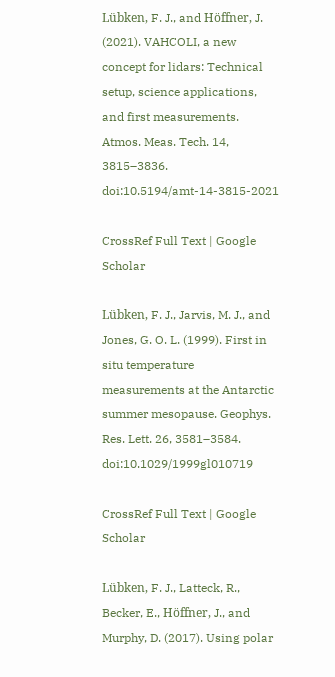Lübken, F. J., and Höffner, J. (2021). VAHCOLI, a new concept for lidars: Technical setup, science applications, and first measurements. Atmos. Meas. Tech. 14, 3815–3836. doi:10.5194/amt-14-3815-2021

CrossRef Full Text | Google Scholar

Lübken, F. J., Jarvis, M. J., and Jones, G. O. L. (1999). First in situ temperature measurements at the Antarctic summer mesopause. Geophys. Res. Lett. 26, 3581–3584. doi:10.1029/1999gl010719

CrossRef Full Text | Google Scholar

Lübken, F. J., Latteck, R., Becker, E., Höffner, J., and Murphy, D. (2017). Using polar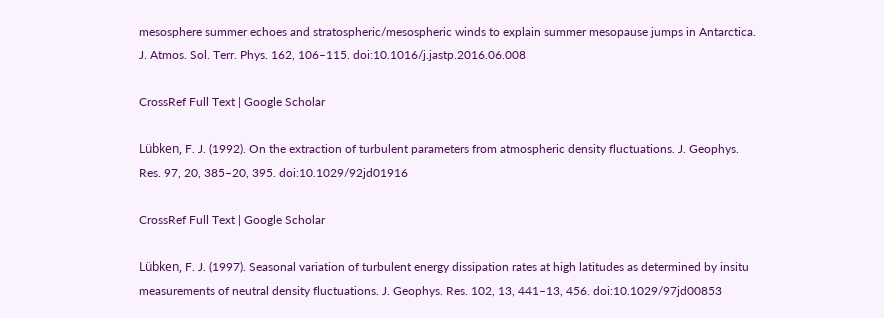mesosphere summer echoes and stratospheric/mesospheric winds to explain summer mesopause jumps in Antarctica. J. Atmos. Sol. Terr. Phys. 162, 106–115. doi:10.1016/j.jastp.2016.06.008

CrossRef Full Text | Google Scholar

Lübken, F. J. (1992). On the extraction of turbulent parameters from atmospheric density fluctuations. J. Geophys. Res. 97, 20, 385–20, 395. doi:10.1029/92jd01916

CrossRef Full Text | Google Scholar

Lübken, F. J. (1997). Seasonal variation of turbulent energy dissipation rates at high latitudes as determined by insitu measurements of neutral density fluctuations. J. Geophys. Res. 102, 13, 441–13, 456. doi:10.1029/97jd00853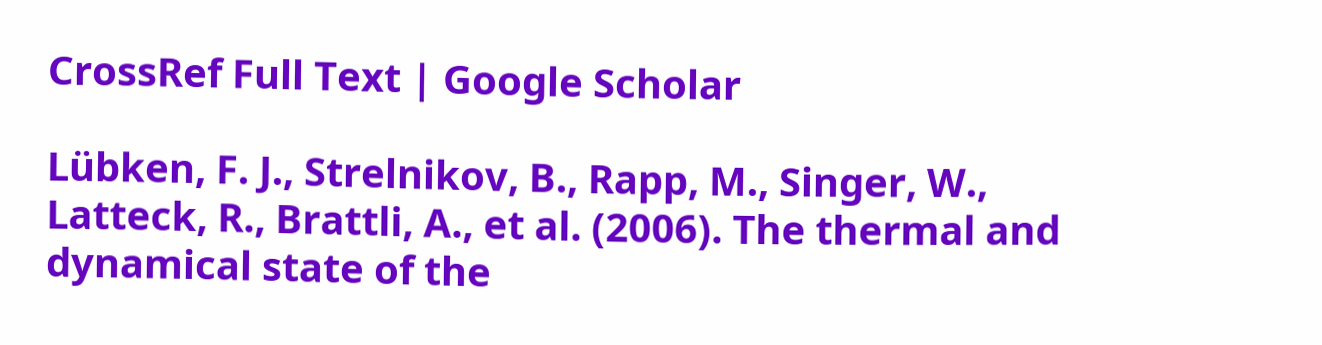CrossRef Full Text | Google Scholar

Lübken, F. J., Strelnikov, B., Rapp, M., Singer, W., Latteck, R., Brattli, A., et al. (2006). The thermal and dynamical state of the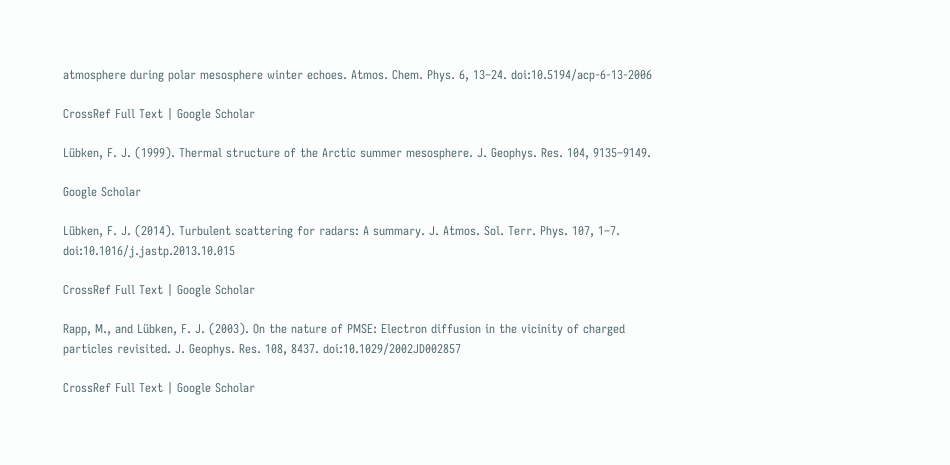atmosphere during polar mesosphere winter echoes. Atmos. Chem. Phys. 6, 13–24. doi:10.5194/acp-6-13-2006

CrossRef Full Text | Google Scholar

Lübken, F. J. (1999). Thermal structure of the Arctic summer mesosphere. J. Geophys. Res. 104, 9135–9149.

Google Scholar

Lübken, F. J. (2014). Turbulent scattering for radars: A summary. J. Atmos. Sol. Terr. Phys. 107, 1–7. doi:10.1016/j.jastp.2013.10.015

CrossRef Full Text | Google Scholar

Rapp, M., and Lübken, F. J. (2003). On the nature of PMSE: Electron diffusion in the vicinity of charged particles revisited. J. Geophys. Res. 108, 8437. doi:10.1029/2002JD002857

CrossRef Full Text | Google Scholar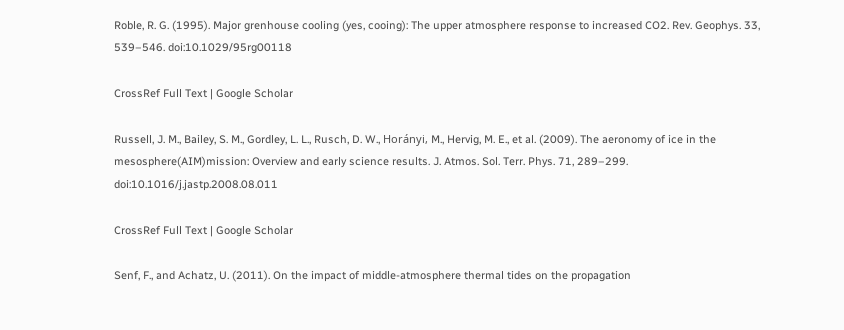Roble, R. G. (1995). Major grenhouse cooling (yes, cooing): The upper atmosphere response to increased CO2. Rev. Geophys. 33, 539–546. doi:10.1029/95rg00118

CrossRef Full Text | Google Scholar

Russell, J. M., Bailey, S. M., Gordley, L. L., Rusch, D. W., Horányi, M., Hervig, M. E., et al. (2009). The aeronomy of ice in the mesosphere(AIM)mission: Overview and early science results. J. Atmos. Sol. Terr. Phys. 71, 289–299. doi:10.1016/j.jastp.2008.08.011

CrossRef Full Text | Google Scholar

Senf, F., and Achatz, U. (2011). On the impact of middle-atmosphere thermal tides on the propagation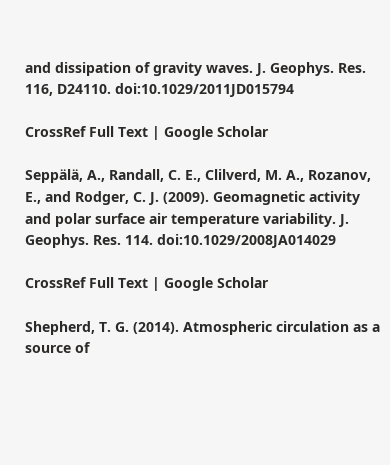and dissipation of gravity waves. J. Geophys. Res. 116, D24110. doi:10.1029/2011JD015794

CrossRef Full Text | Google Scholar

Seppälä, A., Randall, C. E., Clilverd, M. A., Rozanov, E., and Rodger, C. J. (2009). Geomagnetic activity and polar surface air temperature variability. J. Geophys. Res. 114. doi:10.1029/2008JA014029

CrossRef Full Text | Google Scholar

Shepherd, T. G. (2014). Atmospheric circulation as a source of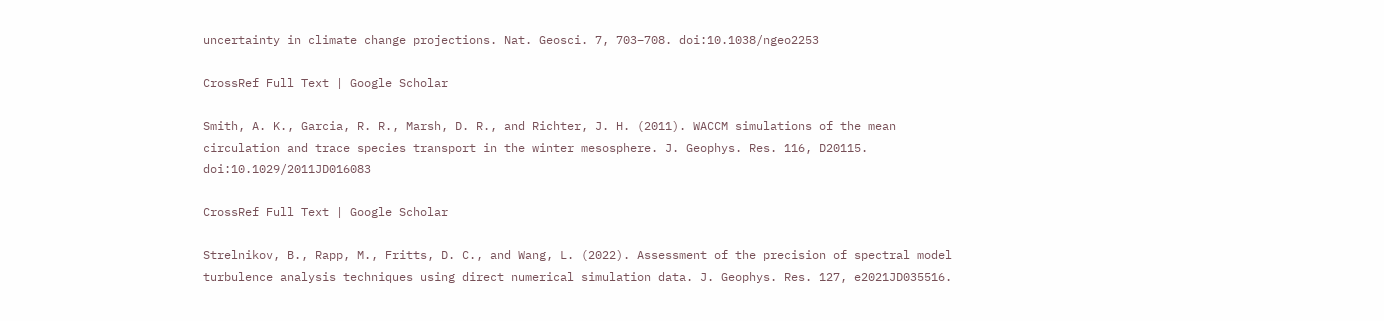uncertainty in climate change projections. Nat. Geosci. 7, 703–708. doi:10.1038/ngeo2253

CrossRef Full Text | Google Scholar

Smith, A. K., Garcia, R. R., Marsh, D. R., and Richter, J. H. (2011). WACCM simulations of the mean circulation and trace species transport in the winter mesosphere. J. Geophys. Res. 116, D20115. doi:10.1029/2011JD016083

CrossRef Full Text | Google Scholar

Strelnikov, B., Rapp, M., Fritts, D. C., and Wang, L. (2022). Assessment of the precision of spectral model turbulence analysis techniques using direct numerical simulation data. J. Geophys. Res. 127, e2021JD035516.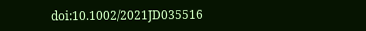doi:10.1002/2021JD035516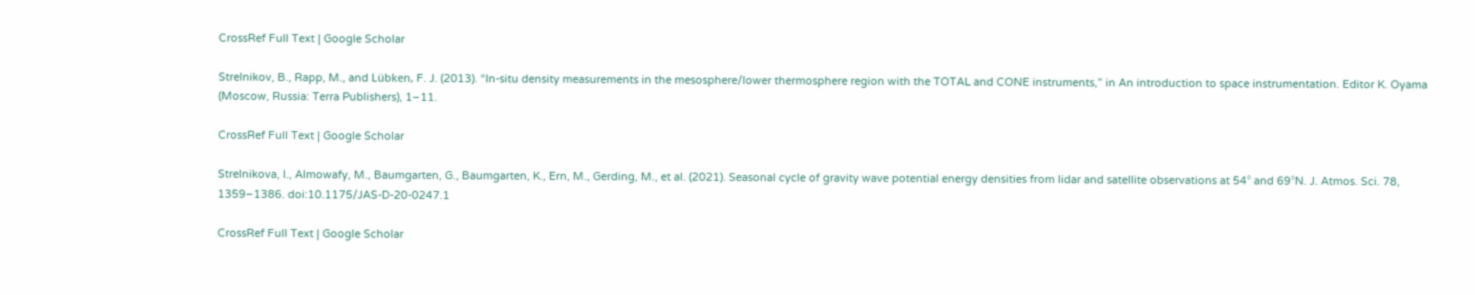CrossRef Full Text | Google Scholar

Strelnikov, B., Rapp, M., and Lübken, F. J. (2013). “In-situ density measurements in the mesosphere/lower thermosphere region with the TOTAL and CONE instruments,” in An introduction to space instrumentation. Editor K. Oyama (Moscow, Russia: Terra Publishers), 1–11.

CrossRef Full Text | Google Scholar

Strelnikova, I., Almowafy, M., Baumgarten, G., Baumgarten, K., Ern, M., Gerding, M., et al. (2021). Seasonal cycle of gravity wave potential energy densities from lidar and satellite observations at 54° and 69°N. J. Atmos. Sci. 78, 1359–1386. doi:10.1175/JAS-D-20-0247.1

CrossRef Full Text | Google Scholar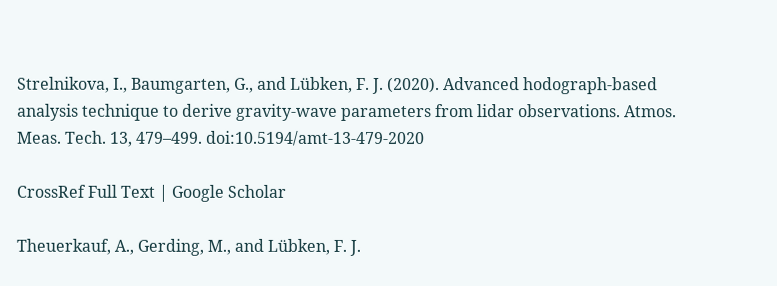Strelnikova, I., Baumgarten, G., and Lübken, F. J. (2020). Advanced hodograph-based analysis technique to derive gravity-wave parameters from lidar observations. Atmos. Meas. Tech. 13, 479–499. doi:10.5194/amt-13-479-2020

CrossRef Full Text | Google Scholar

Theuerkauf, A., Gerding, M., and Lübken, F. J.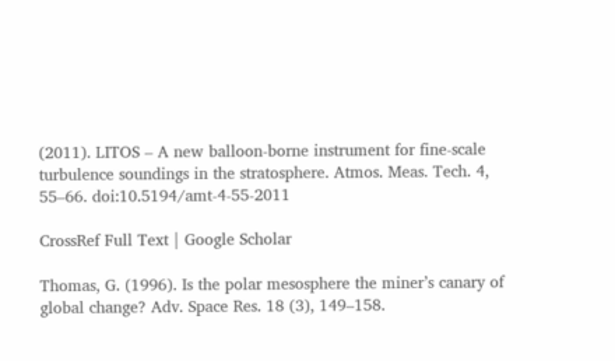(2011). LITOS – A new balloon-borne instrument for fine-scale turbulence soundings in the stratosphere. Atmos. Meas. Tech. 4, 55–66. doi:10.5194/amt-4-55-2011

CrossRef Full Text | Google Scholar

Thomas, G. (1996). Is the polar mesosphere the miner’s canary of global change? Adv. Space Res. 18 (3), 149–158.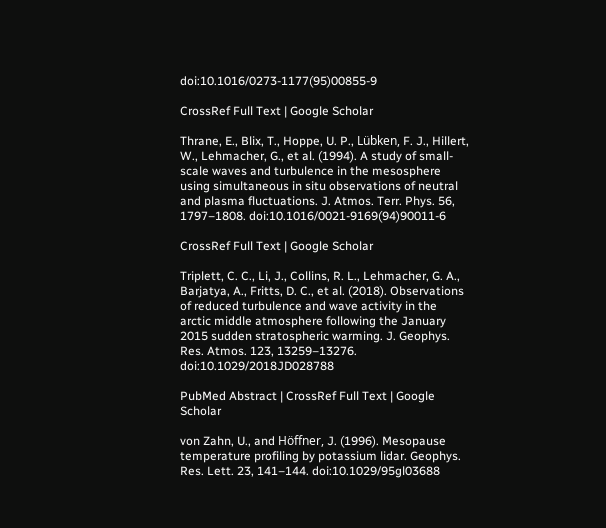doi:10.1016/0273-1177(95)00855-9

CrossRef Full Text | Google Scholar

Thrane, E., Blix, T., Hoppe, U. P., Lübken, F. J., Hillert, W., Lehmacher, G., et al. (1994). A study of small-scale waves and turbulence in the mesosphere using simultaneous in situ observations of neutral and plasma fluctuations. J. Atmos. Terr. Phys. 56, 1797–1808. doi:10.1016/0021-9169(94)90011-6

CrossRef Full Text | Google Scholar

Triplett, C. C., Li, J., Collins, R. L., Lehmacher, G. A., Barjatya, A., Fritts, D. C., et al. (2018). Observations of reduced turbulence and wave activity in the arctic middle atmosphere following the January 2015 sudden stratospheric warming. J. Geophys. Res. Atmos. 123, 13259–13276. doi:10.1029/2018JD028788

PubMed Abstract | CrossRef Full Text | Google Scholar

von Zahn, U., and Höffner, J. (1996). Mesopause temperature profiling by potassium lidar. Geophys. Res. Lett. 23, 141–144. doi:10.1029/95gl03688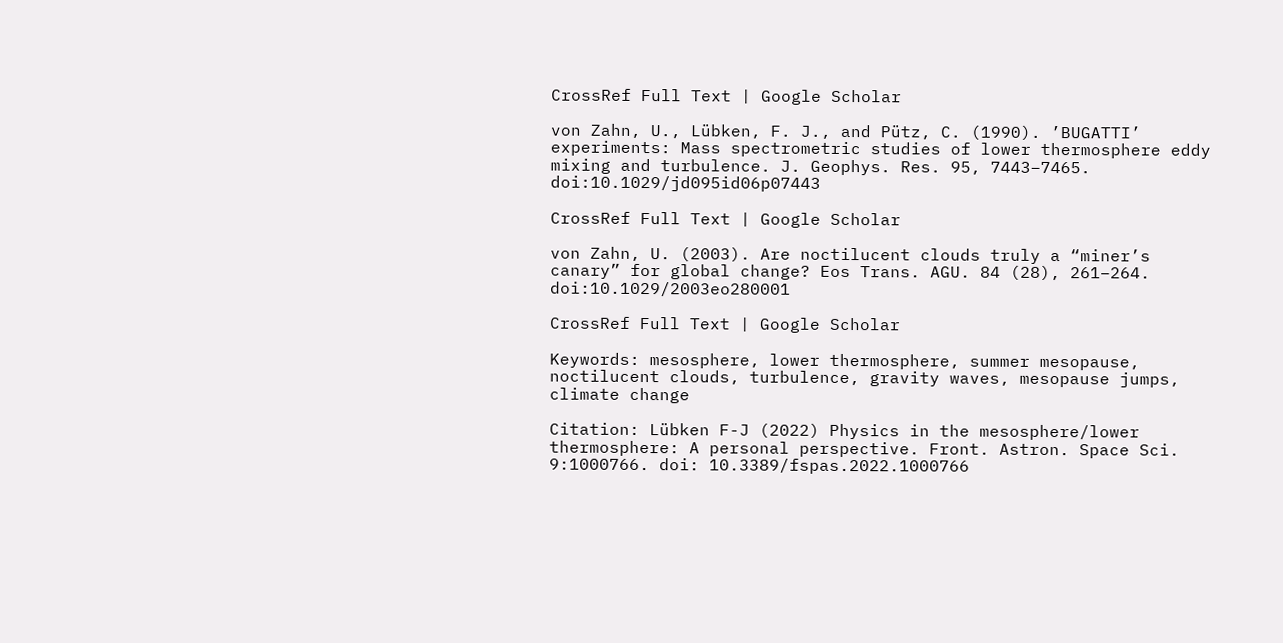CrossRef Full Text | Google Scholar

von Zahn, U., Lübken, F. J., and Pütz, C. (1990). ’BUGATTI’ experiments: Mass spectrometric studies of lower thermosphere eddy mixing and turbulence. J. Geophys. Res. 95, 7443–7465. doi:10.1029/jd095id06p07443

CrossRef Full Text | Google Scholar

von Zahn, U. (2003). Are noctilucent clouds truly a “miner’s canary” for global change? Eos Trans. AGU. 84 (28), 261–264. doi:10.1029/2003eo280001

CrossRef Full Text | Google Scholar

Keywords: mesosphere, lower thermosphere, summer mesopause, noctilucent clouds, turbulence, gravity waves, mesopause jumps, climate change

Citation: Lübken F-J (2022) Physics in the mesosphere/lower thermosphere: A personal perspective. Front. Astron. Space Sci. 9:1000766. doi: 10.3389/fspas.2022.1000766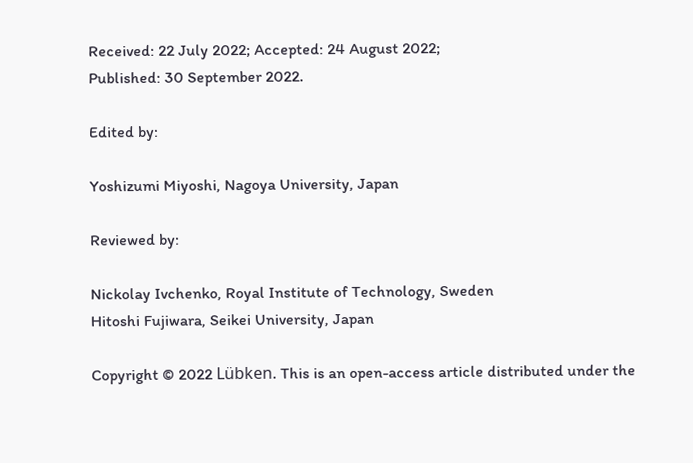Received: 22 July 2022; Accepted: 24 August 2022;
Published: 30 September 2022.

Edited by:

Yoshizumi Miyoshi, Nagoya University, Japan

Reviewed by:

Nickolay Ivchenko, Royal Institute of Technology, Sweden
Hitoshi Fujiwara, Seikei University, Japan

Copyright © 2022 Lübken. This is an open-access article distributed under the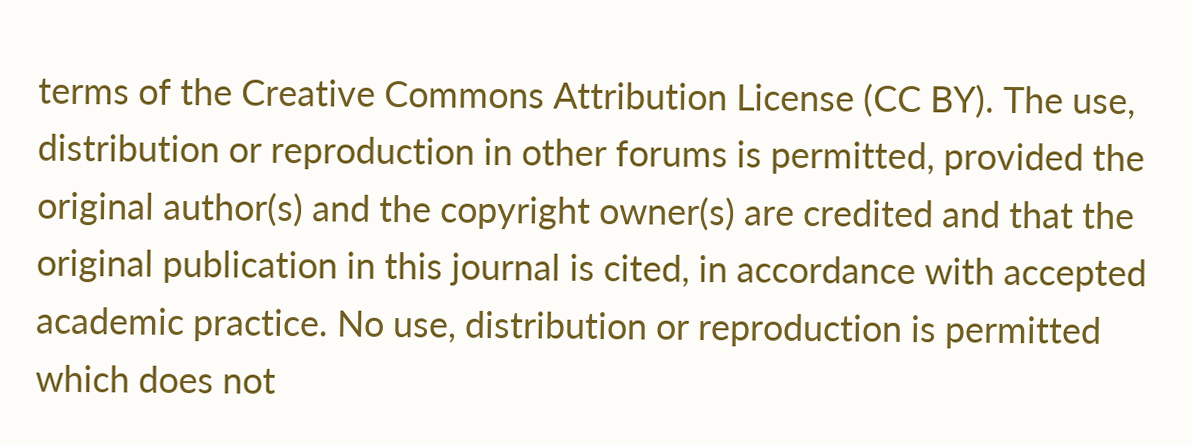terms of the Creative Commons Attribution License (CC BY). The use, distribution or reproduction in other forums is permitted, provided the original author(s) and the copyright owner(s) are credited and that the original publication in this journal is cited, in accordance with accepted academic practice. No use, distribution or reproduction is permitted which does not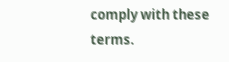comply with these terms.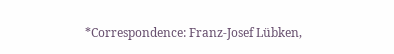*Correspondence: Franz-Josef Lübken,